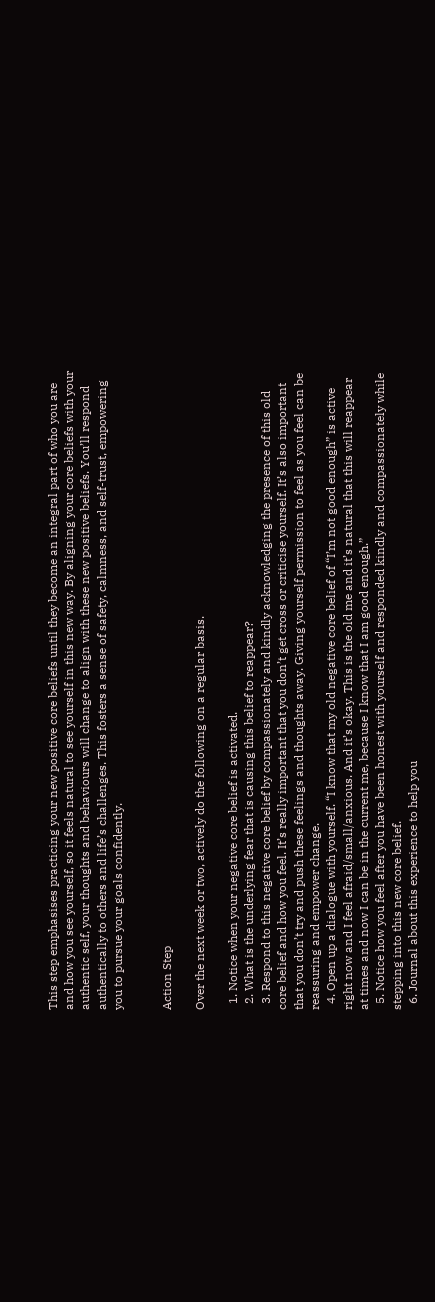This step emphasises practicing your new positive core beliefs until they become an integral part of who you are and how you see yourself, so it feels natural to see yourself in this new way. By aligning your core beliefs with your authentic self, your thoughts and behaviours will change to align with these new positive beliefs. You’ll respond authentically to others and life’s challenges. This fosters a sense of safety, calmness, and self-trust, empowering you to pursue your goals confidently.


Action Step

Over the next week or two, actively do the following on a regular basis.

  1. Notice when your negative core belief is activated.
  2. What is the underlying fear that is causing this belief to reappear?
  3. Respond to this negative core belief by compassionately and kindly acknowledging the presence of this old core belief and how you feel. It’s really important that you don’t get cross or criticise yourself. It’s also important that you don’t try and push these feelings and thoughts away. Giving yourself permission to feel as you feel can be reassuring and empower change.
  4. Open up a dialogue with yourself. “I know that my old negative core belief of “I’m not good enough” is active right now and I feel afraid/small/anxious. And it’s okay. This is the old me and it’s natural that this will reappear at times and now I can be in the current me, because I know that I am good enough.”
  5. Notice how you feel after you have been honest with yourself and responded kindly and compassionately while stepping into this new core belief.
  6. Journal about this experience to help you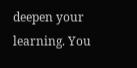deepen your learning. You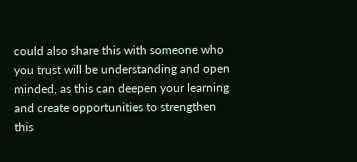could also share this with someone who you trust will be understanding and open minded, as this can deepen your learning and create opportunities to strengthen this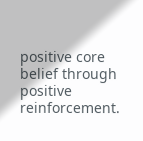positive core belief through positive reinforcement.